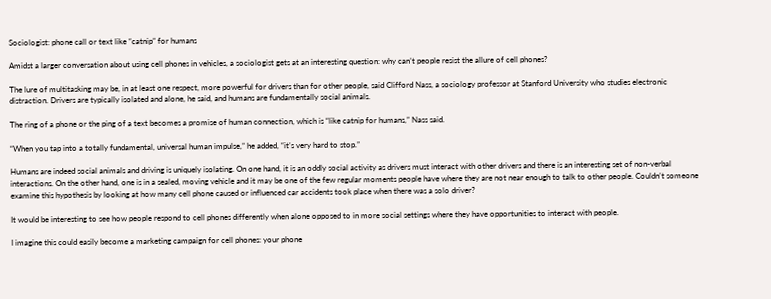Sociologist: phone call or text like “catnip” for humans

Amidst a larger conversation about using cell phones in vehicles, a sociologist gets at an interesting question: why can’t people resist the allure of cell phones?

The lure of multitasking may be, in at least one respect, more powerful for drivers than for other people, said Clifford Nass, a sociology professor at Stanford University who studies electronic distraction. Drivers are typically isolated and alone, he said, and humans are fundamentally social animals.

The ring of a phone or the ping of a text becomes a promise of human connection, which is “like catnip for humans,” Nass said.

“When you tap into a totally fundamental, universal human impulse,” he added, “it’s very hard to stop.”

Humans are indeed social animals and driving is uniquely isolating. On one hand, it is an oddly social activity as drivers must interact with other drivers and there is an interesting set of non-verbal interactions. On the other hand, one is in a sealed, moving vehicle and it may be one of the few regular moments people have where they are not near enough to talk to other people. Couldn’t someone examine this hypothesis by looking at how many cell phone caused or influenced car accidents took place when there was a solo driver?

It would be interesting to see how people respond to cell phones differently when alone opposed to in more social settings where they have opportunities to interact with people.

I imagine this could easily become a marketing campaign for cell phones: your phone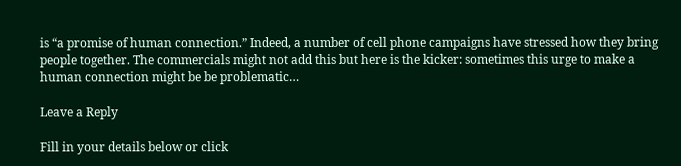is “a promise of human connection.” Indeed, a number of cell phone campaigns have stressed how they bring people together. The commercials might not add this but here is the kicker: sometimes this urge to make a human connection might be be problematic…

Leave a Reply

Fill in your details below or click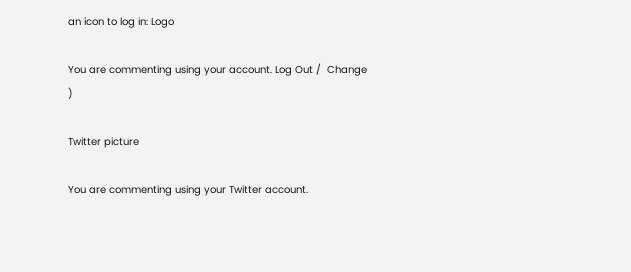an icon to log in: Logo

You are commenting using your account. Log Out /  Change )

Twitter picture

You are commenting using your Twitter account.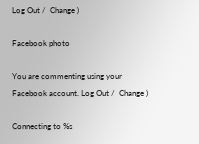Log Out /  Change )

Facebook photo

You are commenting using your Facebook account. Log Out /  Change )

Connecting to %s